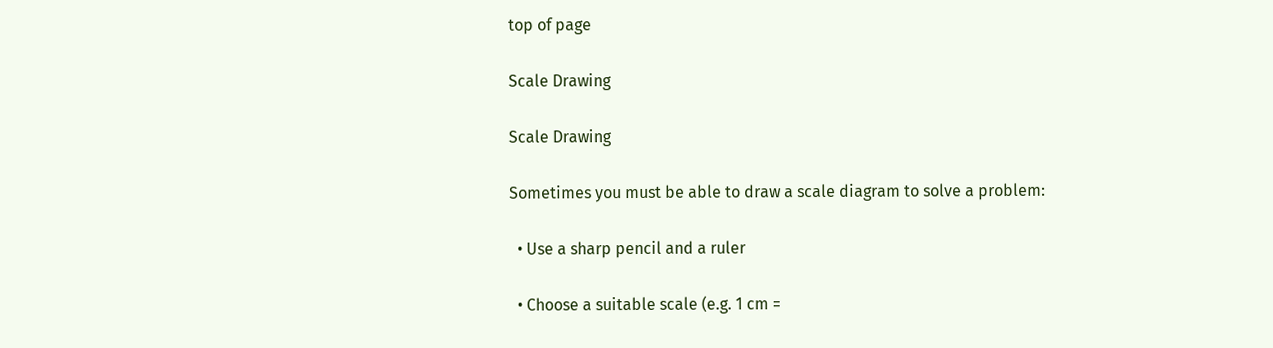top of page

Scale Drawing

Scale Drawing

Sometimes you must be able to draw a scale diagram to solve a problem:

  • Use a sharp pencil and a ruler

  • Choose a suitable scale (e.g. 1 cm =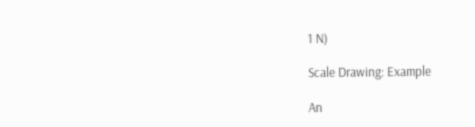1 N)

Scale Drawing: Example

An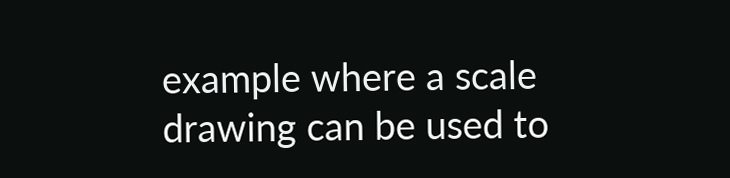example where a scale drawing can be used to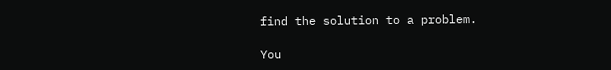find the solution to a problem.

You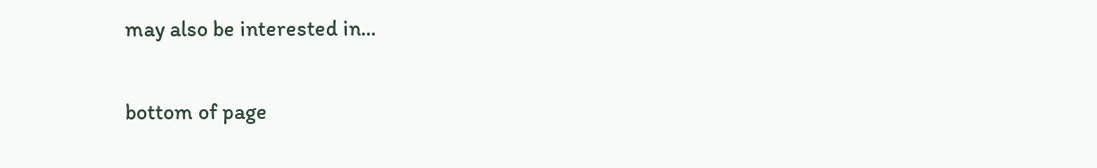may also be interested in...

bottom of page